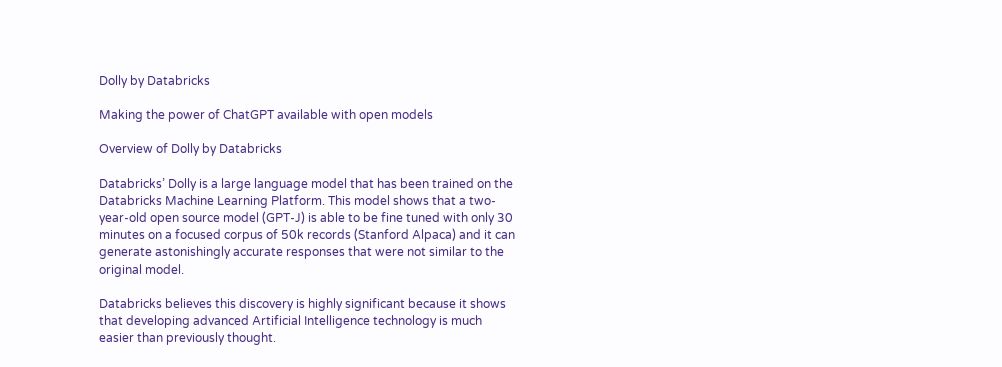Dolly by Databricks

Making the power of ChatGPT available with open models

Overview of Dolly by Databricks

Databricks’ Dolly is a large language model that has been trained on the Databricks Machine Learning Platform. This model shows that a two-year-old open source model (GPT-J) is able to be fine tuned with only 30 minutes on a focused corpus of 50k records (Stanford Alpaca) and it can generate astonishingly accurate responses that were not similar to the original model.

Databricks believes this discovery is highly significant because it shows that developing advanced Artificial Intelligence technology is much easier than previously thought.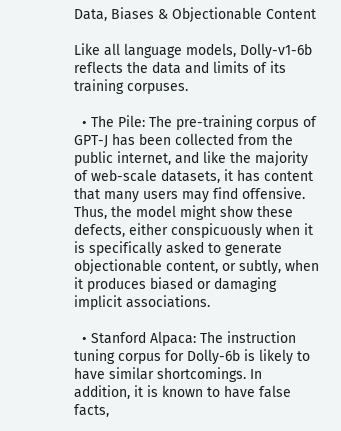Data, Biases & Objectionable Content

Like all language models, Dolly-v1-6b reflects the data and limits of its training corpuses.

  • The Pile: The pre-training corpus of GPT-J has been collected from the public internet, and like the majority of web-scale datasets, it has content that many users may find offensive. Thus, the model might show these defects, either conspicuously when it is specifically asked to generate objectionable content, or subtly, when it produces biased or damaging implicit associations.

  • Stanford Alpaca: The instruction tuning corpus for Dolly-6b is likely to have similar shortcomings. In addition, it is known to have false facts,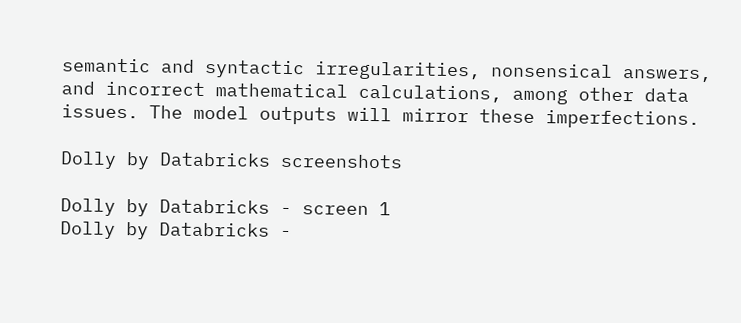semantic and syntactic irregularities, nonsensical answers, and incorrect mathematical calculations, among other data issues. The model outputs will mirror these imperfections.

Dolly by Databricks screenshots

Dolly by Databricks - screen 1
Dolly by Databricks -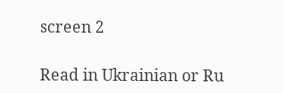screen 2

Read in Ukrainian or Ru